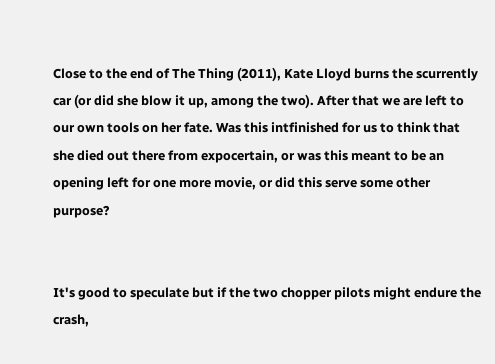Close to the end of The Thing (2011), Kate Lloyd burns the scurrently car (or did she blow it up, among the two). After that we are left to our own tools on her fate. Was this intfinished for us to think that she died out there from expocertain, or was this meant to be an opening left for one more movie, or did this serve some other purpose?


It's good to speculate but if the two chopper pilots might endure the crash,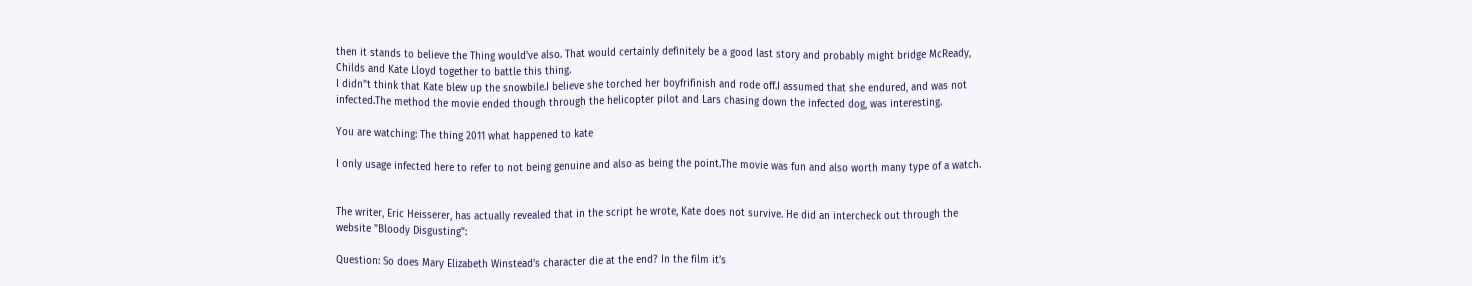then it stands to believe the Thing would've also. That would certainly definitely be a good last story and probably might bridge McReady, Childs and Kate Lloyd together to battle this thing.
I didn"t think that Kate blew up the snowbile.I believe she torched her boyfrifinish and rode off.I assumed that she endured, and was not infected.The method the movie ended though through the helicopter pilot and Lars chasing down the infected dog, was interesting.

You are watching: The thing 2011 what happened to kate

I only usage infected here to refer to not being genuine and also as being the point.The movie was fun and also worth many type of a watch.


The writer, Eric Heisserer, has actually revealed that in the script he wrote, Kate does not survive. He did an intercheck out through the website "Bloody Disgusting":

Question: So does Mary Elizabeth Winstead’s character die at the end? In the film it’s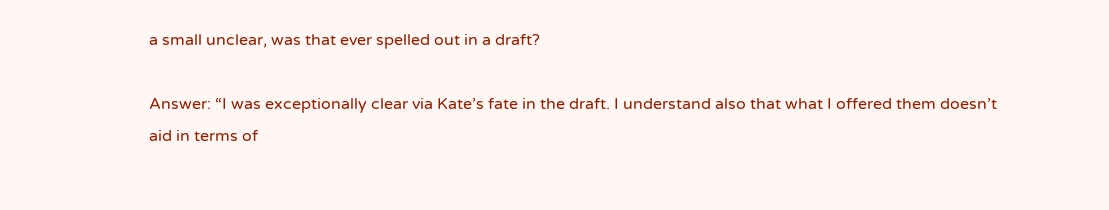a small unclear, was that ever spelled out in a draft?

Answer: “I was exceptionally clear via Kate’s fate in the draft. I understand also that what I offered them doesn’t aid in terms of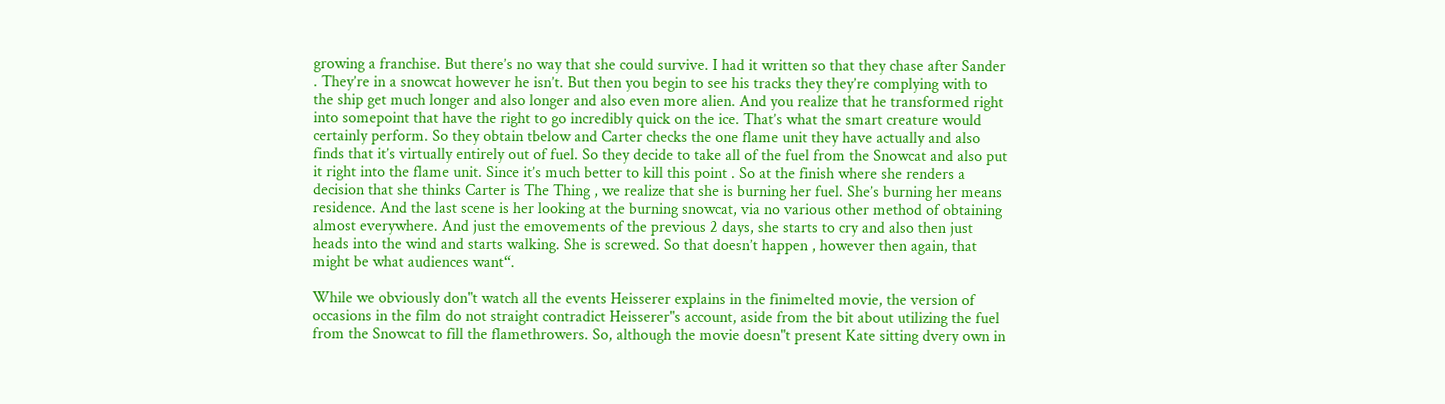growing a franchise. But there’s no way that she could survive. I had it written so that they chase after Sander . They’re in a snowcat however he isn’t. But then you begin to see his tracks they they’re complying with to the ship get much longer and also longer and also even more alien. And you realize that he transformed right into somepoint that have the right to go incredibly quick on the ice. That’s what the smart creature would certainly perform. So they obtain tbelow and Carter checks the one flame unit they have actually and also finds that it’s virtually entirely out of fuel. So they decide to take all of the fuel from the Snowcat and also put it right into the flame unit. Since it’s much better to kill this point . So at the finish where she renders a decision that she thinks Carter is The Thing , we realize that she is burning her fuel. She’s burning her means residence. And the last scene is her looking at the burning snowcat, via no various other method of obtaining almost everywhere. And just the emovements of the previous 2 days, she starts to cry and also then just heads into the wind and starts walking. She is screwed. So that doesn’t happen , however then again, that might be what audiences want“.

While we obviously don"t watch all the events Heisserer explains in the finimelted movie, the version of occasions in the film do not straight contradict Heisserer"s account, aside from the bit about utilizing the fuel from the Snowcat to fill the flamethrowers. So, although the movie doesn"t present Kate sitting dvery own in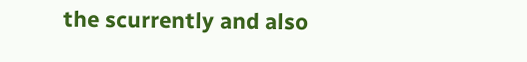the scurrently and also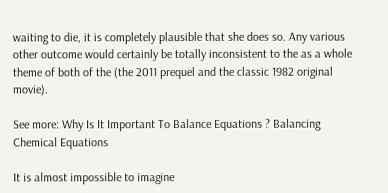waiting to die, it is completely plausible that she does so. Any various other outcome would certainly be totally inconsistent to the as a whole theme of both of the (the 2011 prequel and the classic 1982 original movie).

See more: Why Is It Important To Balance Equations ? Balancing Chemical Equations

It is almost impossible to imagine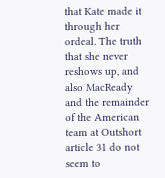that Kate made it through her ordeal. The truth that she never reshows up, and also MacReady and the remainder of the American team at Outshort article 31 do not seem to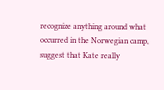recognize anything around what occurred in the Norwegian camp, suggest that Kate really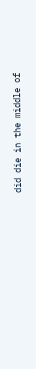did die in the middle of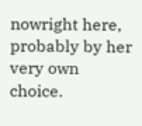nowright here, probably by her very own choice.